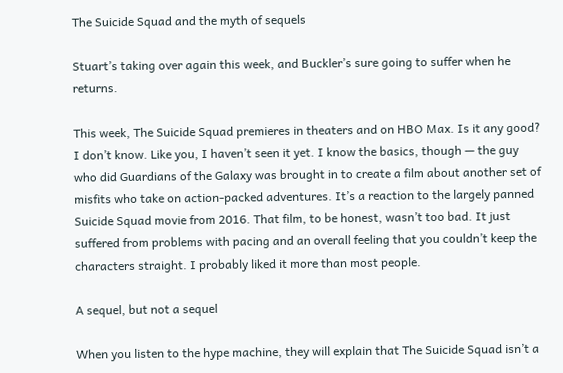The Suicide Squad and the myth of sequels

Stuart’s taking over again this week, and Buckler’s sure going to suffer when he returns.

This week, The Suicide Squad premieres in theaters and on HBO Max. Is it any good? I don’t know. Like you, I haven’t seen it yet. I know the basics, though — the guy who did Guardians of the Galaxy was brought in to create a film about another set of misfits who take on action-packed adventures. It’s a reaction to the largely panned Suicide Squad movie from 2016. That film, to be honest, wasn’t too bad. It just suffered from problems with pacing and an overall feeling that you couldn’t keep the characters straight. I probably liked it more than most people.

A sequel, but not a sequel

When you listen to the hype machine, they will explain that The Suicide Squad isn’t a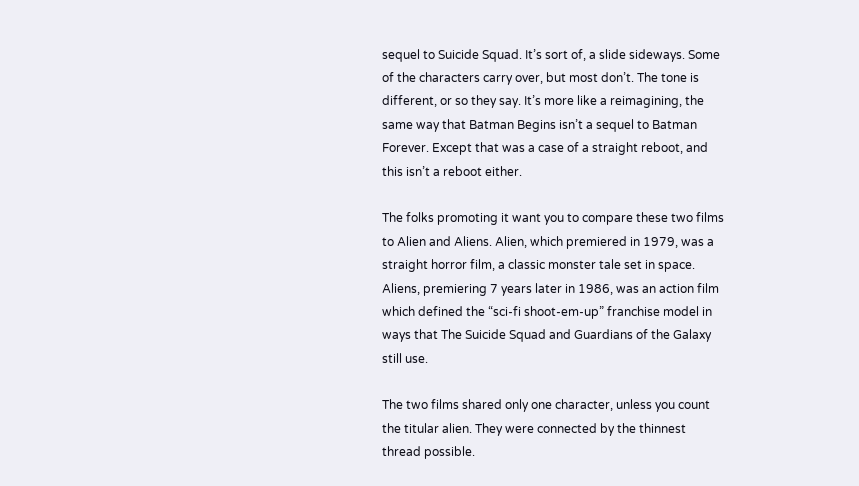sequel to Suicide Squad. It’s sort of, a slide sideways. Some of the characters carry over, but most don’t. The tone is different, or so they say. It’s more like a reimagining, the same way that Batman Begins isn’t a sequel to Batman Forever. Except that was a case of a straight reboot, and this isn’t a reboot either.

The folks promoting it want you to compare these two films to Alien and Aliens. Alien, which premiered in 1979, was a straight horror film, a classic monster tale set in space. Aliens, premiering 7 years later in 1986, was an action film which defined the “sci-fi shoot-em-up” franchise model in ways that The Suicide Squad and Guardians of the Galaxy still use.

The two films shared only one character, unless you count the titular alien. They were connected by the thinnest thread possible.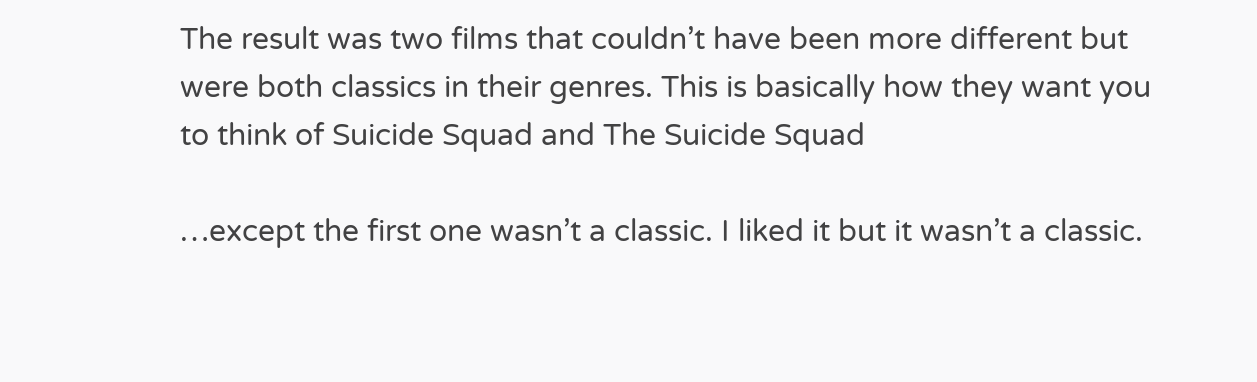The result was two films that couldn’t have been more different but were both classics in their genres. This is basically how they want you to think of Suicide Squad and The Suicide Squad

…except the first one wasn’t a classic. I liked it but it wasn’t a classic.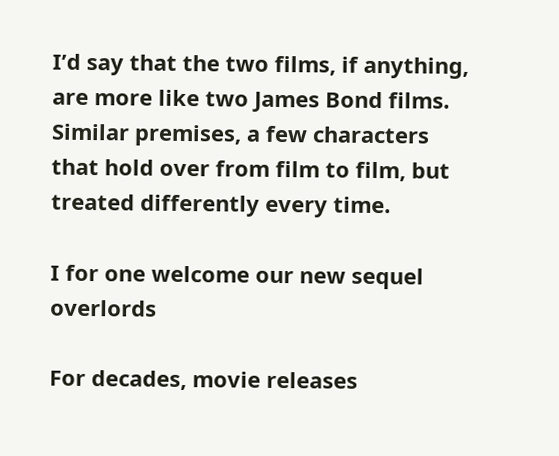I’d say that the two films, if anything, are more like two James Bond films. Similar premises, a few characters that hold over from film to film, but treated differently every time.

I for one welcome our new sequel overlords

For decades, movie releases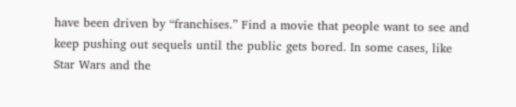have been driven by “franchises.” Find a movie that people want to see and keep pushing out sequels until the public gets bored. In some cases, like Star Wars and the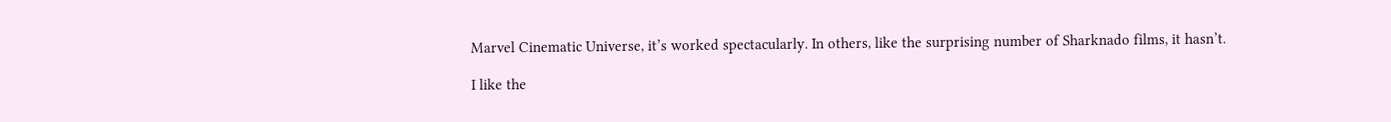Marvel Cinematic Universe, it’s worked spectacularly. In others, like the surprising number of Sharknado films, it hasn’t.

I like the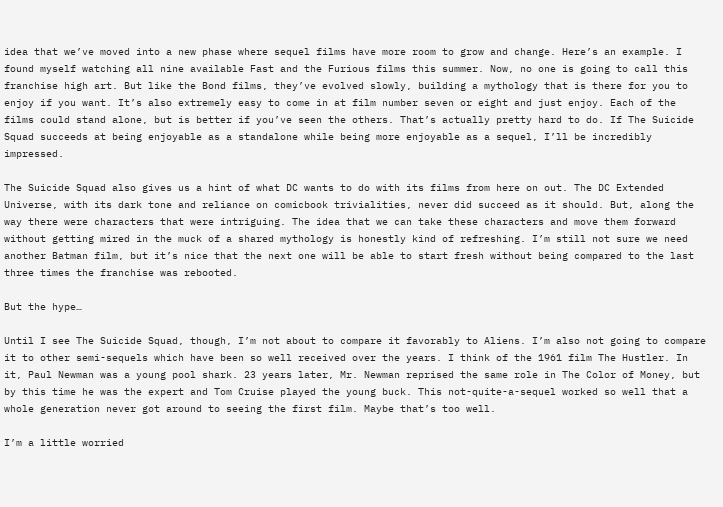idea that we’ve moved into a new phase where sequel films have more room to grow and change. Here’s an example. I found myself watching all nine available Fast and the Furious films this summer. Now, no one is going to call this franchise high art. But like the Bond films, they’ve evolved slowly, building a mythology that is there for you to enjoy if you want. It’s also extremely easy to come in at film number seven or eight and just enjoy. Each of the films could stand alone, but is better if you’ve seen the others. That’s actually pretty hard to do. If The Suicide Squad succeeds at being enjoyable as a standalone while being more enjoyable as a sequel, I’ll be incredibly impressed.

The Suicide Squad also gives us a hint of what DC wants to do with its films from here on out. The DC Extended Universe, with its dark tone and reliance on comicbook trivialities, never did succeed as it should. But, along the way there were characters that were intriguing. The idea that we can take these characters and move them forward without getting mired in the muck of a shared mythology is honestly kind of refreshing. I’m still not sure we need another Batman film, but it’s nice that the next one will be able to start fresh without being compared to the last three times the franchise was rebooted.

But the hype…

Until I see The Suicide Squad, though, I’m not about to compare it favorably to Aliens. I’m also not going to compare it to other semi-sequels which have been so well received over the years. I think of the 1961 film The Hustler. In it, Paul Newman was a young pool shark. 23 years later, Mr. Newman reprised the same role in The Color of Money, but by this time he was the expert and Tom Cruise played the young buck. This not-quite-a-sequel worked so well that a whole generation never got around to seeing the first film. Maybe that’s too well.

I’m a little worried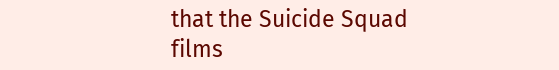that the Suicide Squad films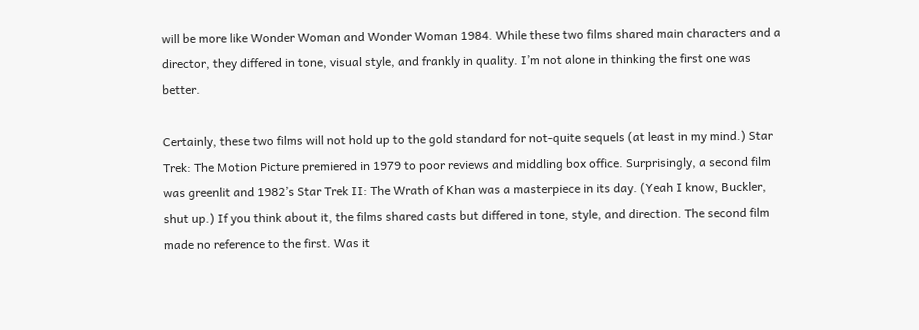will be more like Wonder Woman and Wonder Woman 1984. While these two films shared main characters and a director, they differed in tone, visual style, and frankly in quality. I’m not alone in thinking the first one was better.

Certainly, these two films will not hold up to the gold standard for not-quite sequels (at least in my mind.) Star Trek: The Motion Picture premiered in 1979 to poor reviews and middling box office. Surprisingly, a second film was greenlit and 1982’s Star Trek II: The Wrath of Khan was a masterpiece in its day. (Yeah I know, Buckler, shut up.) If you think about it, the films shared casts but differed in tone, style, and direction. The second film made no reference to the first. Was it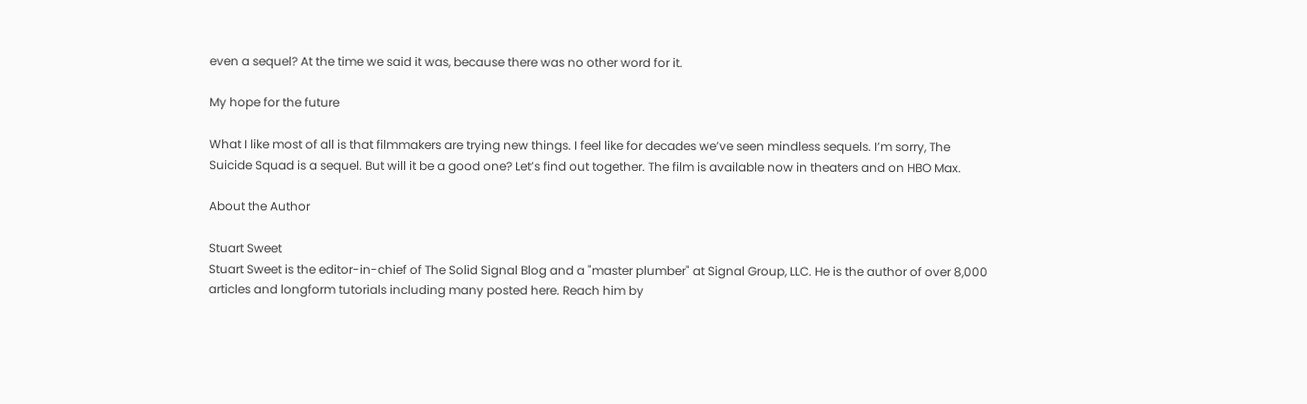even a sequel? At the time we said it was, because there was no other word for it.

My hope for the future

What I like most of all is that filmmakers are trying new things. I feel like for decades we’ve seen mindless sequels. I’m sorry, The Suicide Squad is a sequel. But will it be a good one? Let’s find out together. The film is available now in theaters and on HBO Max.

About the Author

Stuart Sweet
Stuart Sweet is the editor-in-chief of The Solid Signal Blog and a "master plumber" at Signal Group, LLC. He is the author of over 8,000 articles and longform tutorials including many posted here. Reach him by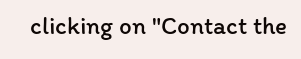clicking on "Contact the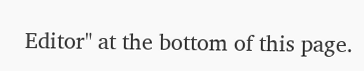Editor" at the bottom of this page.